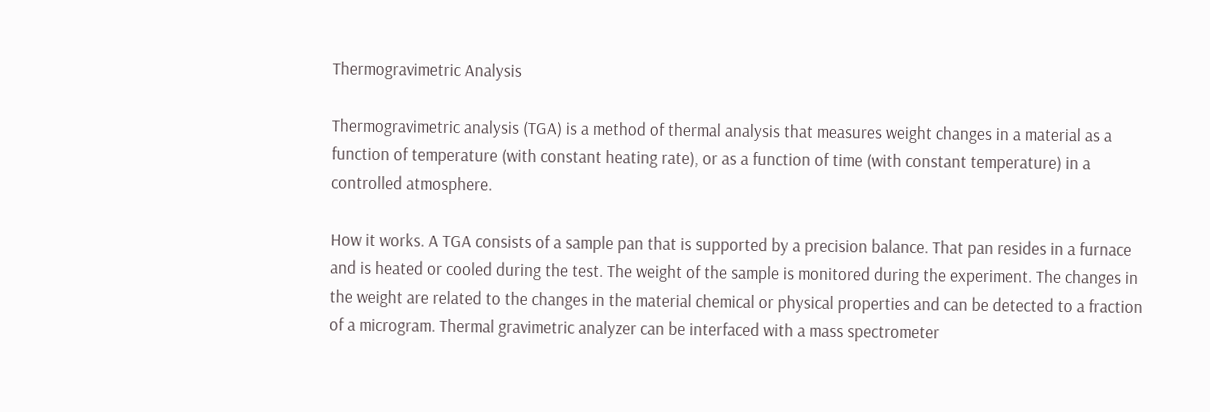Thermogravimetric Analysis

Thermogravimetric analysis (TGA) is a method of thermal analysis that measures weight changes in a material as a function of temperature (with constant heating rate), or as a function of time (with constant temperature) in a controlled atmosphere.

How it works. A TGA consists of a sample pan that is supported by a precision balance. That pan resides in a furnace and is heated or cooled during the test. The weight of the sample is monitored during the experiment. The changes in the weight are related to the changes in the material chemical or physical properties and can be detected to a fraction of a microgram. Thermal gravimetric analyzer can be interfaced with a mass spectrometer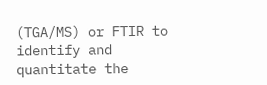(TGA/MS) or FTIR to identify and quantitate the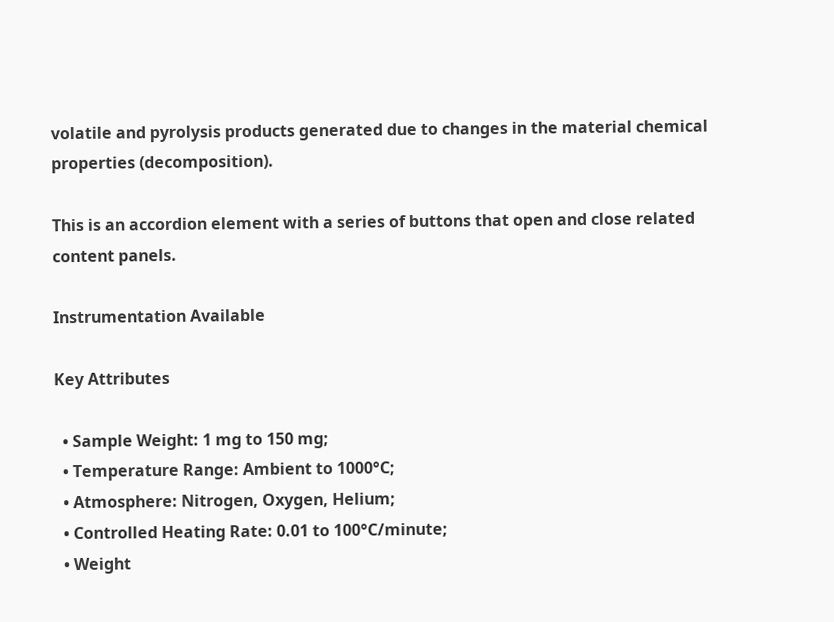volatile and pyrolysis products generated due to changes in the material chemical properties (decomposition).

This is an accordion element with a series of buttons that open and close related content panels.

Instrumentation Available

Key Attributes

  • Sample Weight: 1 mg to 150 mg;
  • Temperature Range: Ambient to 1000°C;
  • Atmosphere: Nitrogen, Oxygen, Helium;
  • Controlled Heating Rate: 0.01 to 100°C/minute;
  • Weight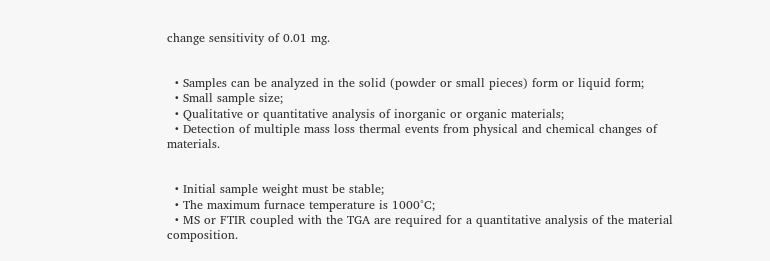change sensitivity of 0.01 mg.


  • Samples can be analyzed in the solid (powder or small pieces) form or liquid form;
  • Small sample size;
  • Qualitative or quantitative analysis of inorganic or organic materials;
  • Detection of multiple mass loss thermal events from physical and chemical changes of materials.


  • Initial sample weight must be stable;
  • The maximum furnace temperature is 1000°C;
  • MS or FTIR coupled with the TGA are required for a quantitative analysis of the material composition.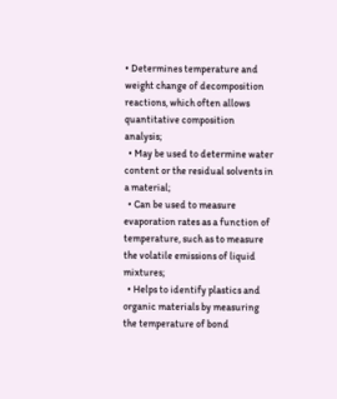• Determines temperature and weight change of decomposition reactions, which often allows quantitative composition analysis;
  • May be used to determine water content or the residual solvents in a material;
  • Can be used to measure evaporation rates as a function of temperature, such as to measure the volatile emissions of liquid mixtures;
  • Helps to identify plastics and organic materials by measuring the temperature of bond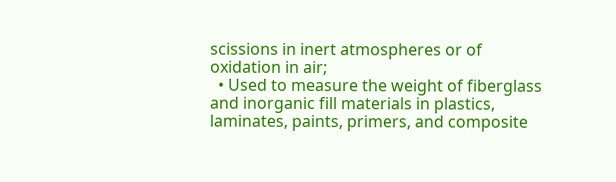scissions in inert atmospheres or of oxidation in air;
  • Used to measure the weight of fiberglass and inorganic fill materials in plastics, laminates, paints, primers, and composite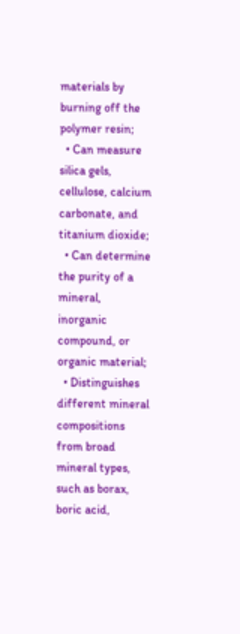materials by burning off the polymer resin;
  • Can measure silica gels, cellulose, calcium carbonate, and titanium dioxide;
  • Can determine the purity of a mineral, inorganic compound, or organic material;
  • Distinguishes different mineral compositions from broad mineral types, such as borax, boric acid,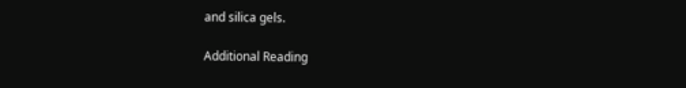and silica gels.

Additional Reading